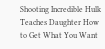Shooting Incredible Hulk Teaches Daughter How to Get What You Want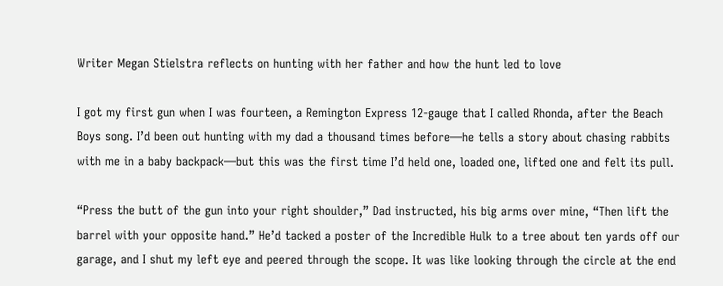Writer Megan Stielstra reflects on hunting with her father and how the hunt led to love

I got my first gun when I was fourteen, a Remington Express 12-gauge that I called Rhonda, after the Beach Boys song. I’d been out hunting with my dad a thousand times before—he tells a story about chasing rabbits with me in a baby backpack—but this was the first time I’d held one, loaded one, lifted one and felt its pull.

“Press the butt of the gun into your right shoulder,” Dad instructed, his big arms over mine, “Then lift the barrel with your opposite hand.” He’d tacked a poster of the Incredible Hulk to a tree about ten yards off our garage, and I shut my left eye and peered through the scope. It was like looking through the circle at the end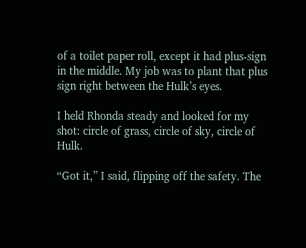of a toilet paper roll, except it had plus-sign in the middle. My job was to plant that plus sign right between the Hulk’s eyes.

I held Rhonda steady and looked for my shot: circle of grass, circle of sky, circle of Hulk.

“Got it,” I said, flipping off the safety. The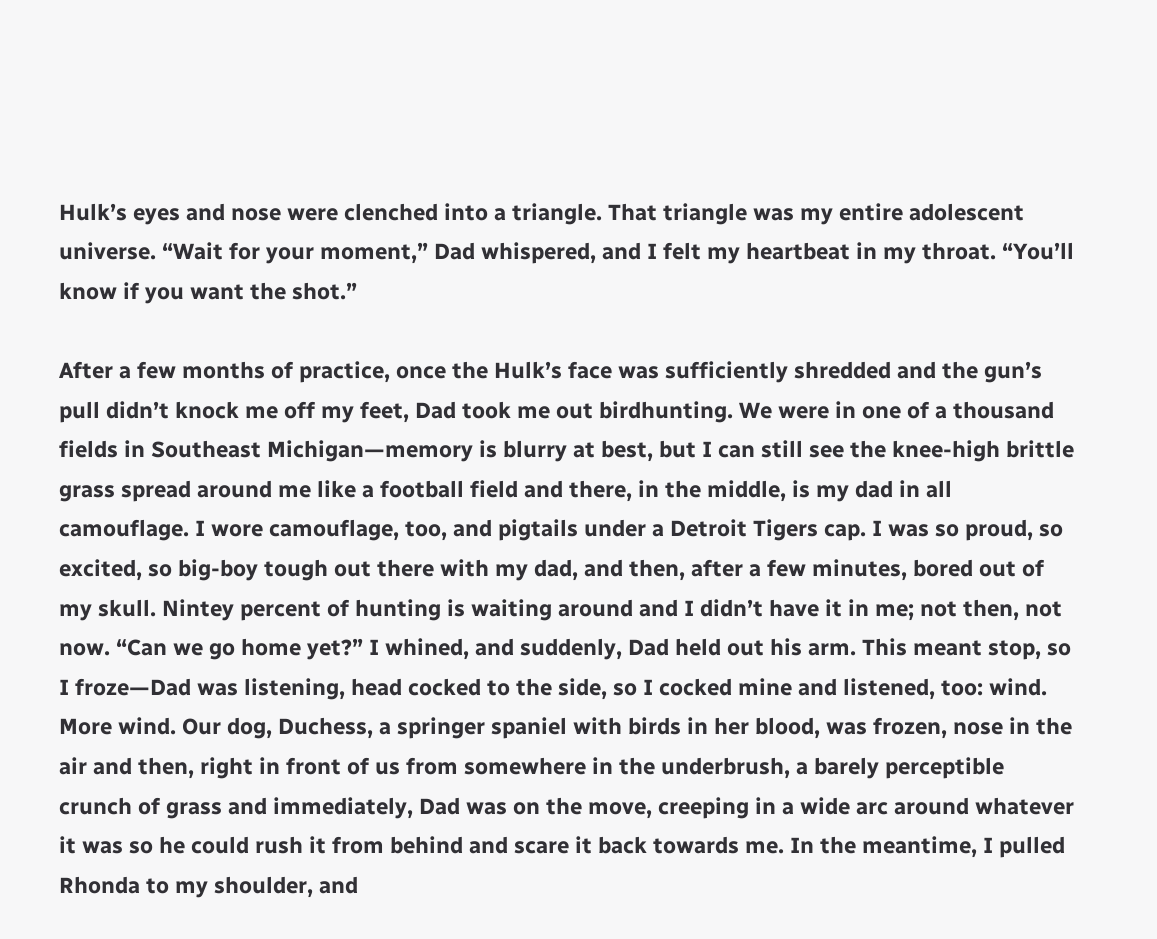Hulk’s eyes and nose were clenched into a triangle. That triangle was my entire adolescent universe. “Wait for your moment,” Dad whispered, and I felt my heartbeat in my throat. “You’ll know if you want the shot.”

After a few months of practice, once the Hulk’s face was sufficiently shredded and the gun’s pull didn’t knock me off my feet, Dad took me out birdhunting. We were in one of a thousand fields in Southeast Michigan—memory is blurry at best, but I can still see the knee-high brittle grass spread around me like a football field and there, in the middle, is my dad in all camouflage. I wore camouflage, too, and pigtails under a Detroit Tigers cap. I was so proud, so excited, so big-boy tough out there with my dad, and then, after a few minutes, bored out of my skull. Nintey percent of hunting is waiting around and I didn’t have it in me; not then, not now. “Can we go home yet?” I whined, and suddenly, Dad held out his arm. This meant stop, so I froze—Dad was listening, head cocked to the side, so I cocked mine and listened, too: wind. More wind. Our dog, Duchess, a springer spaniel with birds in her blood, was frozen, nose in the air and then, right in front of us from somewhere in the underbrush, a barely perceptible crunch of grass and immediately, Dad was on the move, creeping in a wide arc around whatever it was so he could rush it from behind and scare it back towards me. In the meantime, I pulled Rhonda to my shoulder, and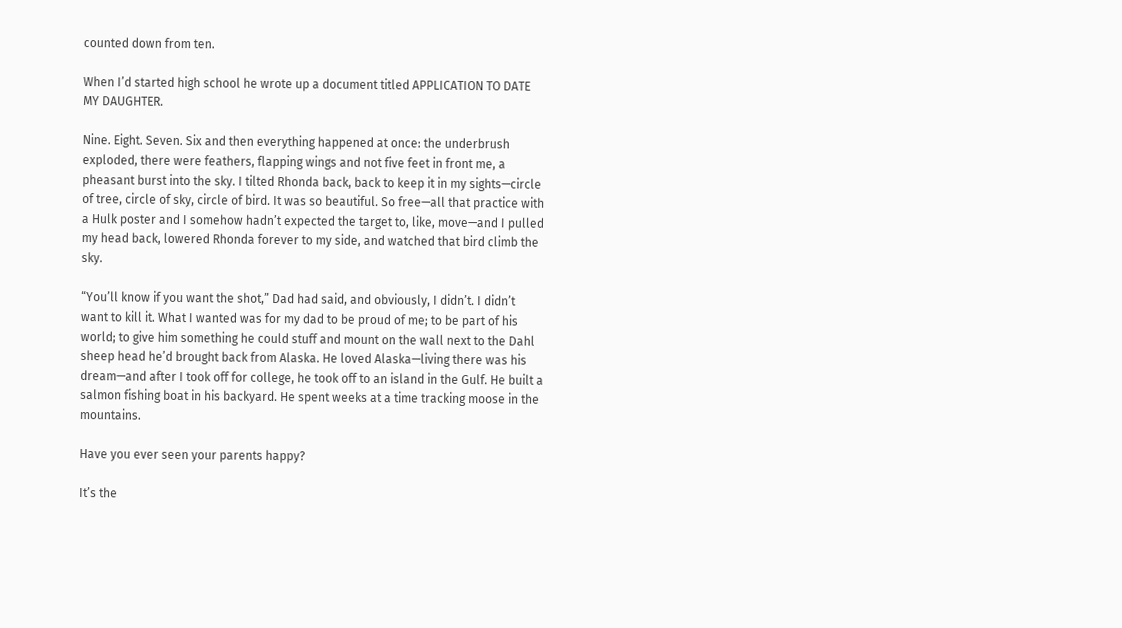counted down from ten.

When I’d started high school he wrote up a document titled APPLICATION TO DATE MY DAUGHTER.

Nine. Eight. Seven. Six and then everything happened at once: the underbrush exploded, there were feathers, flapping wings and not five feet in front me, a pheasant burst into the sky. I tilted Rhonda back, back to keep it in my sights—circle of tree, circle of sky, circle of bird. It was so beautiful. So free—all that practice with a Hulk poster and I somehow hadn’t expected the target to, like, move—and I pulled my head back, lowered Rhonda forever to my side, and watched that bird climb the sky.

“You’ll know if you want the shot,” Dad had said, and obviously, I didn’t. I didn’t want to kill it. What I wanted was for my dad to be proud of me; to be part of his world; to give him something he could stuff and mount on the wall next to the Dahl sheep head he’d brought back from Alaska. He loved Alaska—living there was his dream—and after I took off for college, he took off to an island in the Gulf. He built a salmon fishing boat in his backyard. He spent weeks at a time tracking moose in the mountains.

Have you ever seen your parents happy?

It’s the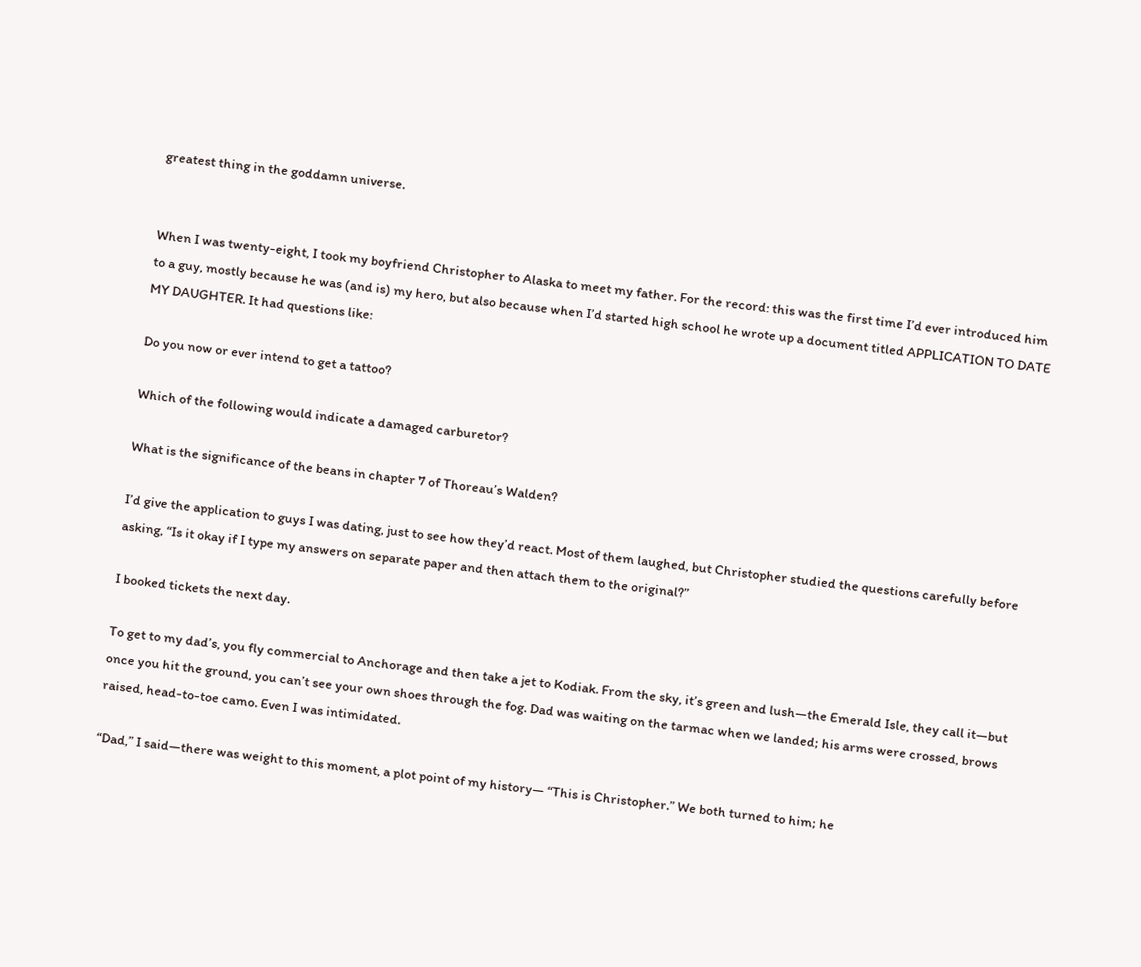greatest thing in the goddamn universe.


When I was twenty-eight, I took my boyfriend Christopher to Alaska to meet my father. For the record: this was the first time I’d ever introduced him to a guy, mostly because he was (and is) my hero, but also because when I’d started high school he wrote up a document titled APPLICATION TO DATE MY DAUGHTER. It had questions like:

Do you now or ever intend to get a tattoo?

Which of the following would indicate a damaged carburetor?

What is the significance of the beans in chapter 7 of Thoreau’s Walden?

I’d give the application to guys I was dating, just to see how they’d react. Most of them laughed, but Christopher studied the questions carefully before asking, “Is it okay if I type my answers on separate paper and then attach them to the original?”

I booked tickets the next day.

To get to my dad’s, you fly commercial to Anchorage and then take a jet to Kodiak. From the sky, it’s green and lush—the Emerald Isle, they call it—but once you hit the ground, you can’t see your own shoes through the fog. Dad was waiting on the tarmac when we landed; his arms were crossed, brows raised, head-to-toe camo. Even I was intimidated.

“Dad,” I said—there was weight to this moment, a plot point of my history— “This is Christopher.” We both turned to him; he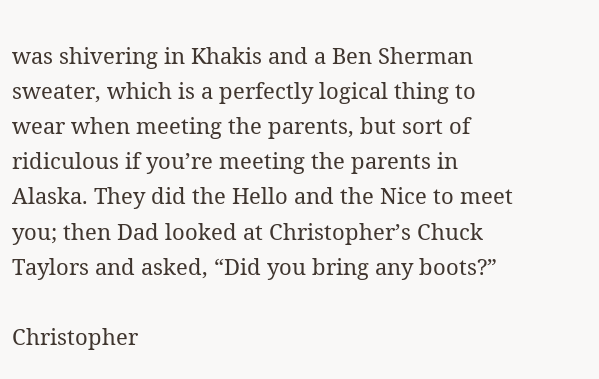was shivering in Khakis and a Ben Sherman sweater, which is a perfectly logical thing to wear when meeting the parents, but sort of ridiculous if you’re meeting the parents in Alaska. They did the Hello and the Nice to meet you; then Dad looked at Christopher’s Chuck Taylors and asked, “Did you bring any boots?”

Christopher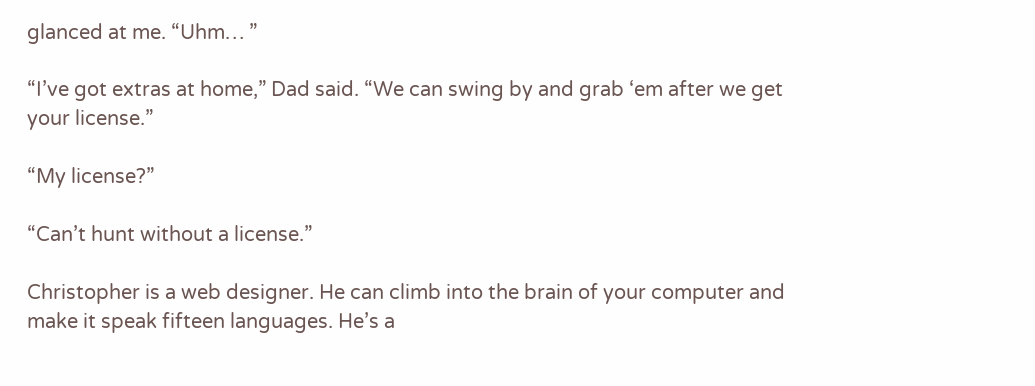glanced at me. “Uhm… ”

“I’ve got extras at home,” Dad said. “We can swing by and grab ‘em after we get your license.”

“My license?”

“Can’t hunt without a license.”

Christopher is a web designer. He can climb into the brain of your computer and make it speak fifteen languages. He’s a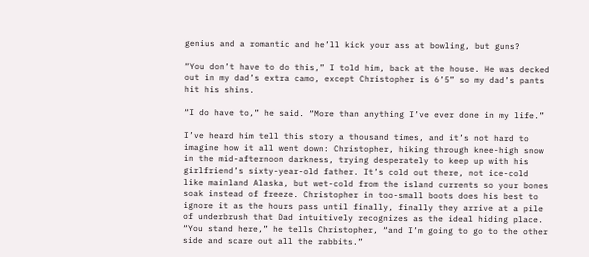genius and a romantic and he’ll kick your ass at bowling, but guns?

“You don’t have to do this,” I told him, back at the house. He was decked out in my dad’s extra camo, except Christopher is 6’5” so my dad’s pants hit his shins.

“I do have to,” he said. “More than anything I’ve ever done in my life.”

I’ve heard him tell this story a thousand times, and it’s not hard to imagine how it all went down: Christopher, hiking through knee-high snow in the mid-afternoon darkness, trying desperately to keep up with his girlfriend’s sixty-year-old father. It’s cold out there, not ice-cold like mainland Alaska, but wet-cold from the island currents so your bones soak instead of freeze. Christopher in too-small boots does his best to ignore it as the hours pass until finally, finally they arrive at a pile of underbrush that Dad intuitively recognizes as the ideal hiding place. “You stand here,” he tells Christopher, “and I’m going to go to the other side and scare out all the rabbits.”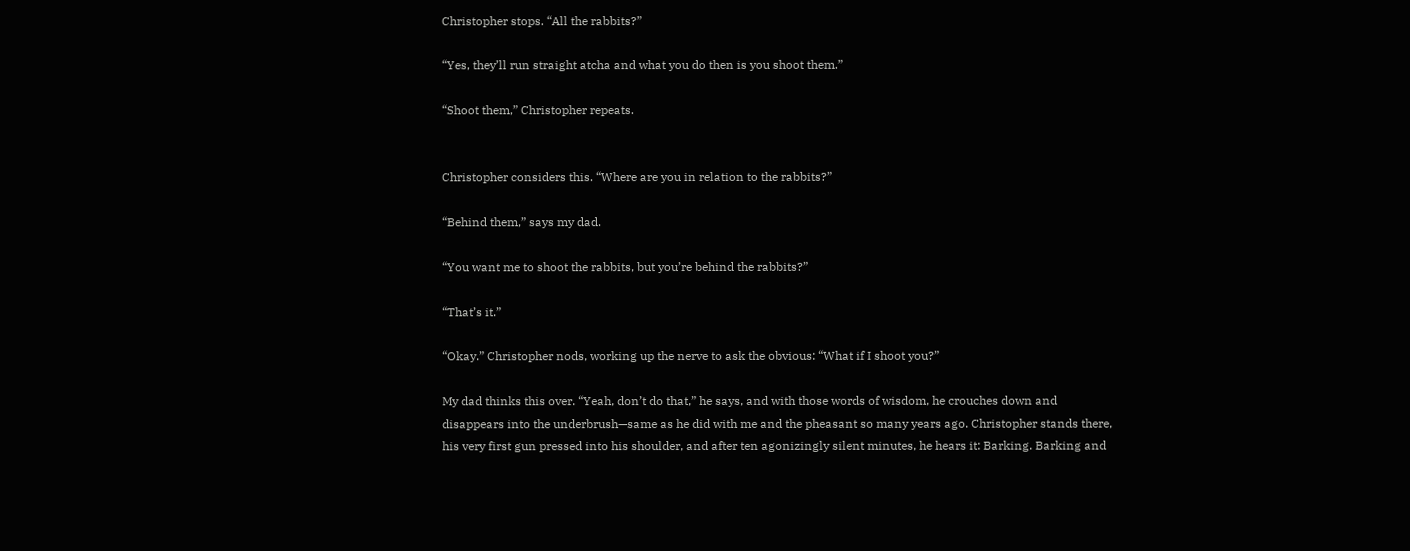Christopher stops. “All the rabbits?”

“Yes, they’ll run straight atcha and what you do then is you shoot them.”

“Shoot them,” Christopher repeats.


Christopher considers this. “Where are you in relation to the rabbits?”

“Behind them,” says my dad.

“You want me to shoot the rabbits, but you’re behind the rabbits?”

“That’s it.”

“Okay.” Christopher nods, working up the nerve to ask the obvious: “What if I shoot you?”

My dad thinks this over. “Yeah, don’t do that,” he says, and with those words of wisdom, he crouches down and disappears into the underbrush—same as he did with me and the pheasant so many years ago. Christopher stands there, his very first gun pressed into his shoulder, and after ten agonizingly silent minutes, he hears it: Barking. Barking and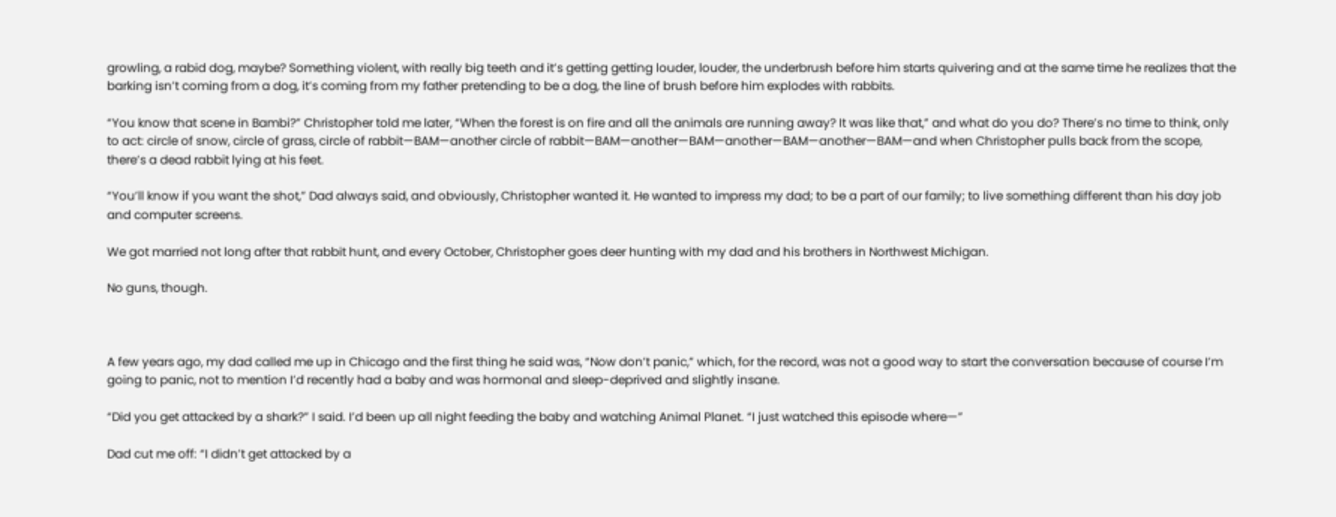growling, a rabid dog, maybe? Something violent, with really big teeth and it’s getting getting louder, louder, the underbrush before him starts quivering and at the same time he realizes that the barking isn’t coming from a dog, it’s coming from my father pretending to be a dog, the line of brush before him explodes with rabbits.

“You know that scene in Bambi?” Christopher told me later, “When the forest is on fire and all the animals are running away? It was like that,” and what do you do? There’s no time to think, only to act: circle of snow, circle of grass, circle of rabbit—BAM—another circle of rabbit—BAM—another—BAM—another—BAM—another—BAM—and when Christopher pulls back from the scope, there’s a dead rabbit lying at his feet.

“You’ll know if you want the shot,” Dad always said, and obviously, Christopher wanted it. He wanted to impress my dad; to be a part of our family; to live something different than his day job and computer screens.

We got married not long after that rabbit hunt, and every October, Christopher goes deer hunting with my dad and his brothers in Northwest Michigan.

No guns, though.



A few years ago, my dad called me up in Chicago and the first thing he said was, “Now don’t panic,” which, for the record, was not a good way to start the conversation because of course I’m going to panic, not to mention I’d recently had a baby and was hormonal and sleep-deprived and slightly insane.

“Did you get attacked by a shark?” I said. I’d been up all night feeding the baby and watching Animal Planet. “I just watched this episode where—”

Dad cut me off: “I didn’t get attacked by a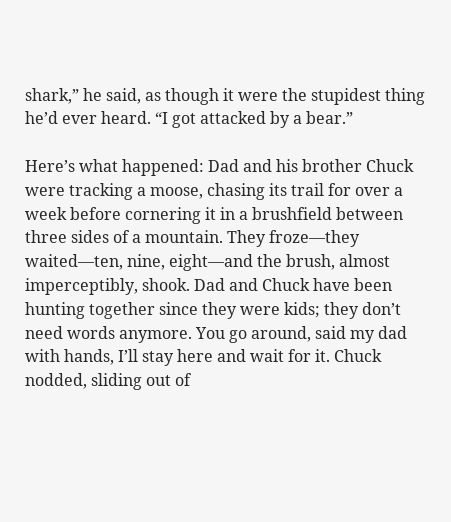shark,” he said, as though it were the stupidest thing he’d ever heard. “I got attacked by a bear.”

Here’s what happened: Dad and his brother Chuck were tracking a moose, chasing its trail for over a week before cornering it in a brushfield between three sides of a mountain. They froze—they waited—ten, nine, eight—and the brush, almost imperceptibly, shook. Dad and Chuck have been hunting together since they were kids; they don’t need words anymore. You go around, said my dad with hands, I’ll stay here and wait for it. Chuck nodded, sliding out of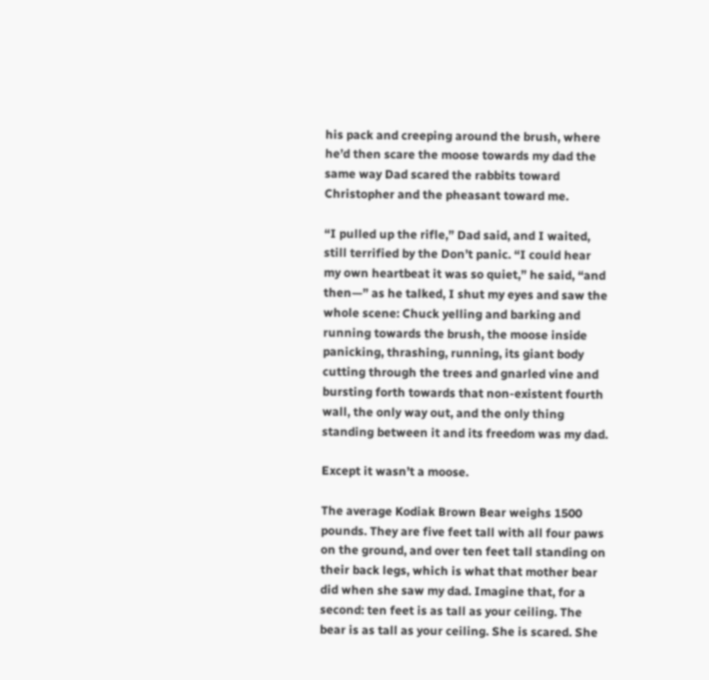his pack and creeping around the brush, where he’d then scare the moose towards my dad the same way Dad scared the rabbits toward Christopher and the pheasant toward me.

“I pulled up the rifle,” Dad said, and I waited, still terrified by the Don’t panic. “I could hear my own heartbeat it was so quiet,” he said, “and then—” as he talked, I shut my eyes and saw the whole scene: Chuck yelling and barking and running towards the brush, the moose inside panicking, thrashing, running, its giant body cutting through the trees and gnarled vine and bursting forth towards that non-existent fourth wall, the only way out, and the only thing standing between it and its freedom was my dad.

Except it wasn’t a moose.

The average Kodiak Brown Bear weighs 1500 pounds. They are five feet tall with all four paws on the ground, and over ten feet tall standing on their back legs, which is what that mother bear did when she saw my dad. Imagine that, for a second: ten feet is as tall as your ceiling. The bear is as tall as your ceiling. She is scared. She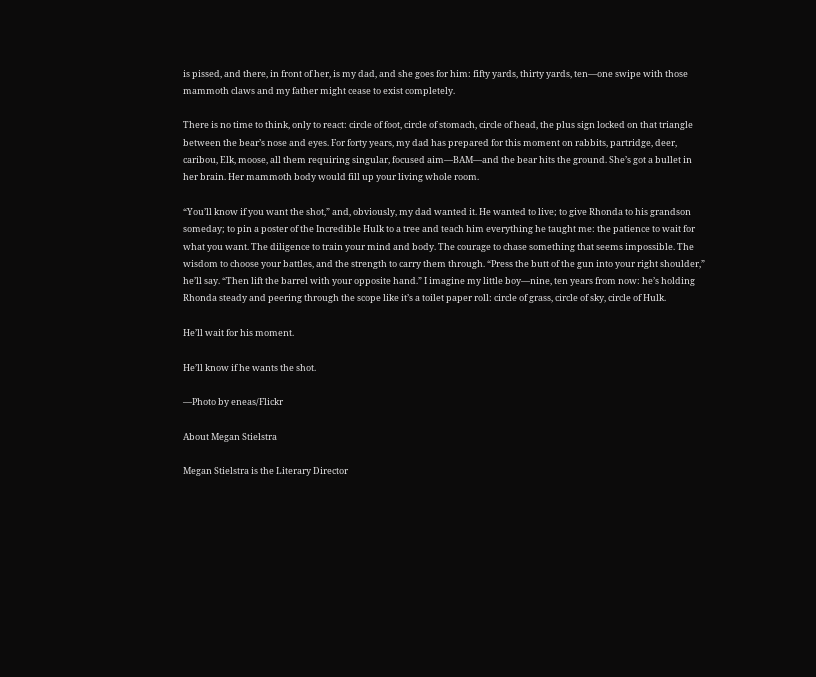is pissed, and there, in front of her, is my dad, and she goes for him: fifty yards, thirty yards, ten—one swipe with those mammoth claws and my father might cease to exist completely.

There is no time to think, only to react: circle of foot, circle of stomach, circle of head, the plus sign locked on that triangle between the bear’s nose and eyes. For forty years, my dad has prepared for this moment on rabbits, partridge, deer, caribou, Elk, moose, all them requiring singular, focused aim—BAM—and the bear hits the ground. She’s got a bullet in her brain. Her mammoth body would fill up your living whole room.

“You’ll know if you want the shot,” and, obviously, my dad wanted it. He wanted to live; to give Rhonda to his grandson someday; to pin a poster of the Incredible Hulk to a tree and teach him everything he taught me: the patience to wait for what you want. The diligence to train your mind and body. The courage to chase something that seems impossible. The wisdom to choose your battles, and the strength to carry them through. “Press the butt of the gun into your right shoulder,” he’ll say. “Then lift the barrel with your opposite hand.” I imagine my little boy—nine, ten years from now: he’s holding Rhonda steady and peering through the scope like it’s a toilet paper roll: circle of grass, circle of sky, circle of Hulk.

He’ll wait for his moment.

He’ll know if he wants the shot.

—Photo by eneas/Flickr

About Megan Stielstra

Megan Stielstra is the Literary Director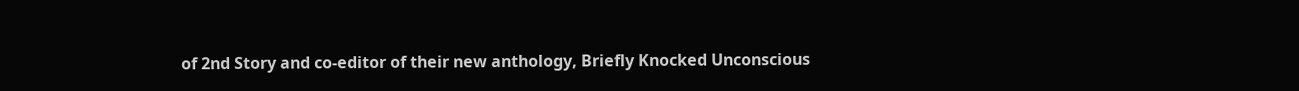of 2nd Story and co-editor of their new anthology, Briefly Knocked Unconscious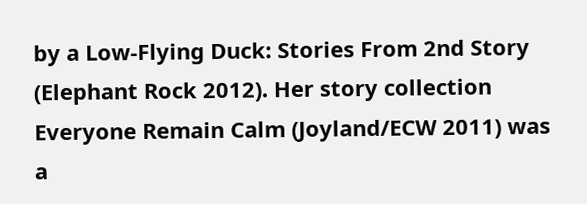by a Low-Flying Duck: Stories From 2nd Story (Elephant Rock 2012). Her story collection Everyone Remain Calm (Joyland/ECW 2011) was a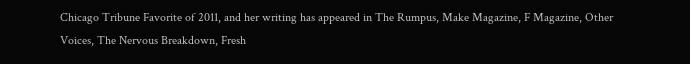Chicago Tribune Favorite of 2011, and her writing has appeared in The Rumpus, Make Magazine, F Magazine, Other Voices, The Nervous Breakdown, Fresh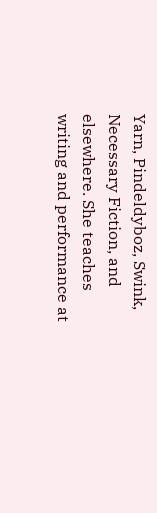Yarn, Pindeldyboz, Swink, Necessary Fiction, and elsewhere. She teaches writing and performance at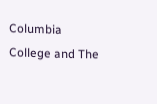Columbia College and The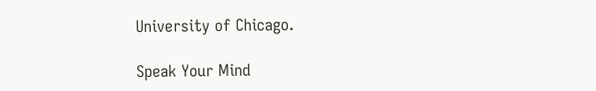University of Chicago.

Speak Your Mind